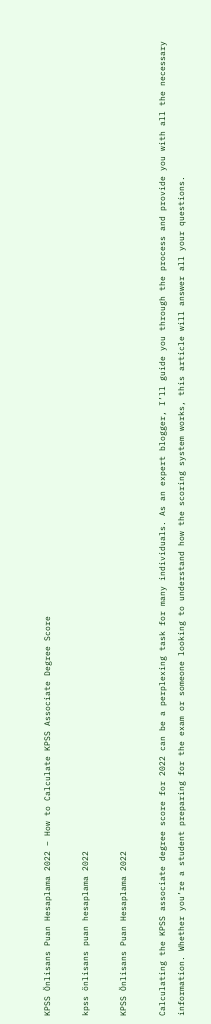KPSS Önlisans Puan Hesaplama 2022 – How to Calculate KPSS Associate Degree Score

kpss önlisans puan hesaplama 2022

KPSS Önlisans Puan Hesaplama 2022

Calculating the KPSS associate degree score for 2022 can be a perplexing task for many individuals. As an expert blogger, I’ll guide you through the process and provide you with all the necessary information. Whether you’re a student preparing for the exam or someone looking to understand how the scoring system works, this article will answer all your questions.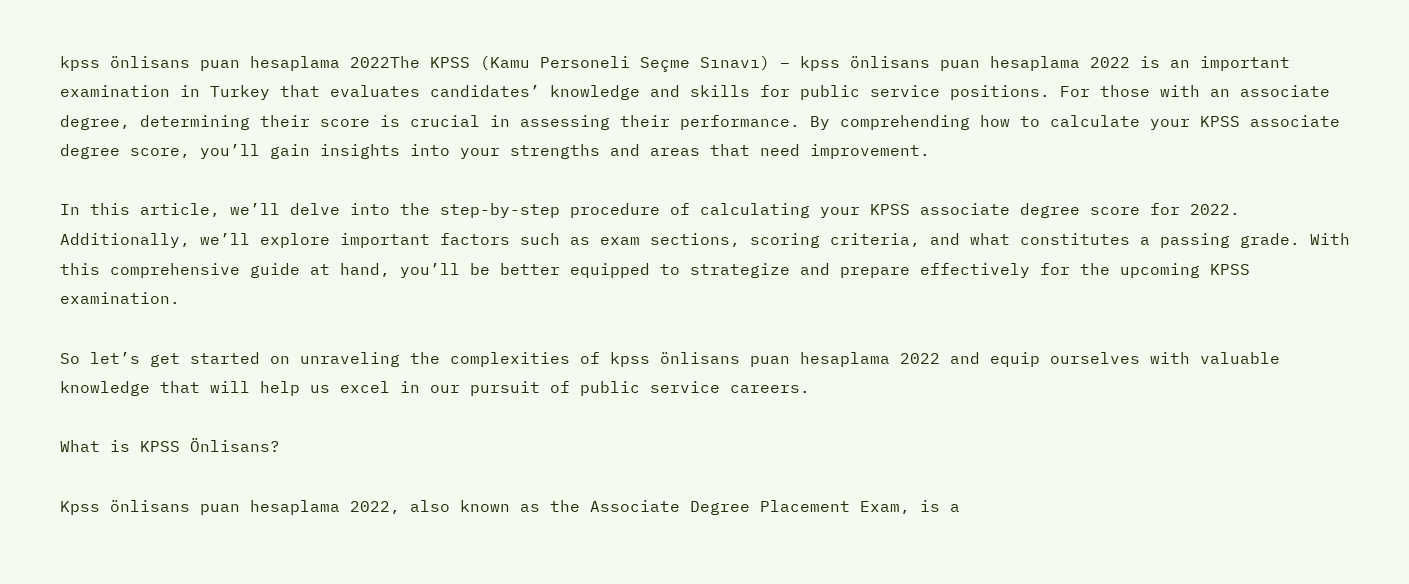kpss önlisans puan hesaplama 2022The KPSS (Kamu Personeli Seçme Sınavı) – kpss önlisans puan hesaplama 2022 is an important examination in Turkey that evaluates candidates’ knowledge and skills for public service positions. For those with an associate degree, determining their score is crucial in assessing their performance. By comprehending how to calculate your KPSS associate degree score, you’ll gain insights into your strengths and areas that need improvement.

In this article, we’ll delve into the step-by-step procedure of calculating your KPSS associate degree score for 2022. Additionally, we’ll explore important factors such as exam sections, scoring criteria, and what constitutes a passing grade. With this comprehensive guide at hand, you’ll be better equipped to strategize and prepare effectively for the upcoming KPSS examination.

So let’s get started on unraveling the complexities of kpss önlisans puan hesaplama 2022 and equip ourselves with valuable knowledge that will help us excel in our pursuit of public service careers.

What is KPSS Önlisans?

Kpss önlisans puan hesaplama 2022, also known as the Associate Degree Placement Exam, is a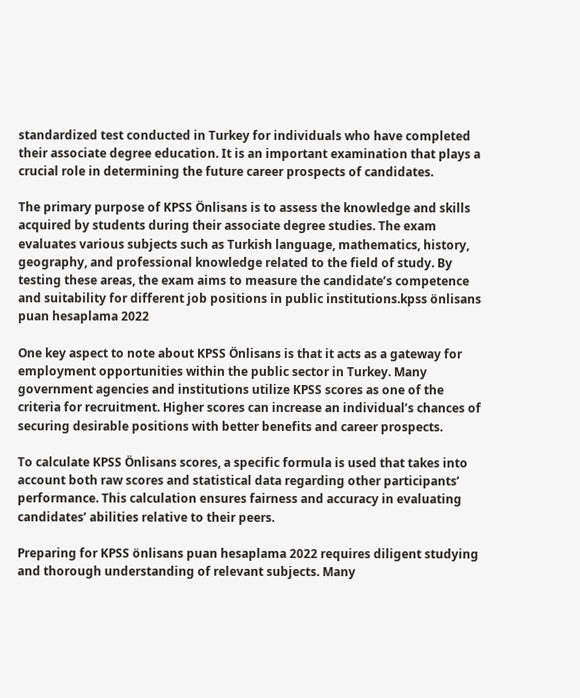standardized test conducted in Turkey for individuals who have completed their associate degree education. It is an important examination that plays a crucial role in determining the future career prospects of candidates.

The primary purpose of KPSS Önlisans is to assess the knowledge and skills acquired by students during their associate degree studies. The exam evaluates various subjects such as Turkish language, mathematics, history, geography, and professional knowledge related to the field of study. By testing these areas, the exam aims to measure the candidate’s competence and suitability for different job positions in public institutions.kpss önlisans puan hesaplama 2022

One key aspect to note about KPSS Önlisans is that it acts as a gateway for employment opportunities within the public sector in Turkey. Many government agencies and institutions utilize KPSS scores as one of the criteria for recruitment. Higher scores can increase an individual’s chances of securing desirable positions with better benefits and career prospects.

To calculate KPSS Önlisans scores, a specific formula is used that takes into account both raw scores and statistical data regarding other participants’ performance. This calculation ensures fairness and accuracy in evaluating candidates’ abilities relative to their peers.

Preparing for KPSS önlisans puan hesaplama 2022 requires diligent studying and thorough understanding of relevant subjects. Many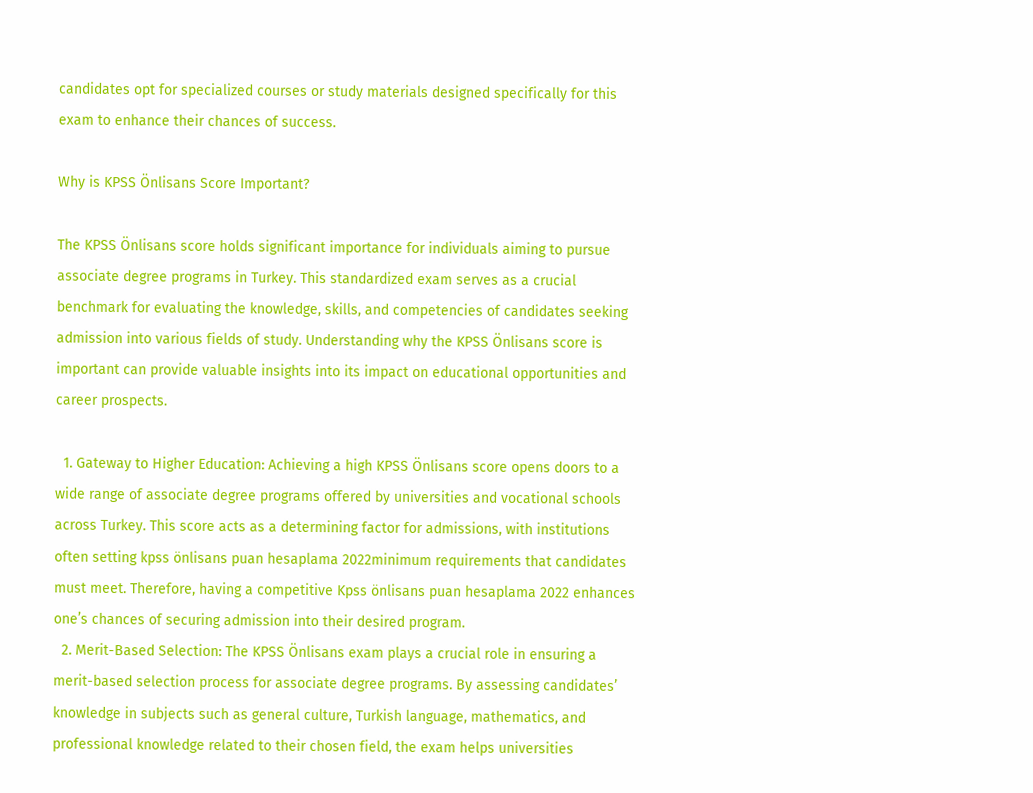candidates opt for specialized courses or study materials designed specifically for this exam to enhance their chances of success.

Why is KPSS Önlisans Score Important?

The KPSS Önlisans score holds significant importance for individuals aiming to pursue associate degree programs in Turkey. This standardized exam serves as a crucial benchmark for evaluating the knowledge, skills, and competencies of candidates seeking admission into various fields of study. Understanding why the KPSS Önlisans score is important can provide valuable insights into its impact on educational opportunities and career prospects.

  1. Gateway to Higher Education: Achieving a high KPSS Önlisans score opens doors to a wide range of associate degree programs offered by universities and vocational schools across Turkey. This score acts as a determining factor for admissions, with institutions often setting kpss önlisans puan hesaplama 2022minimum requirements that candidates must meet. Therefore, having a competitive Kpss önlisans puan hesaplama 2022 enhances one’s chances of securing admission into their desired program.
  2. Merit-Based Selection: The KPSS Önlisans exam plays a crucial role in ensuring a merit-based selection process for associate degree programs. By assessing candidates’ knowledge in subjects such as general culture, Turkish language, mathematics, and professional knowledge related to their chosen field, the exam helps universities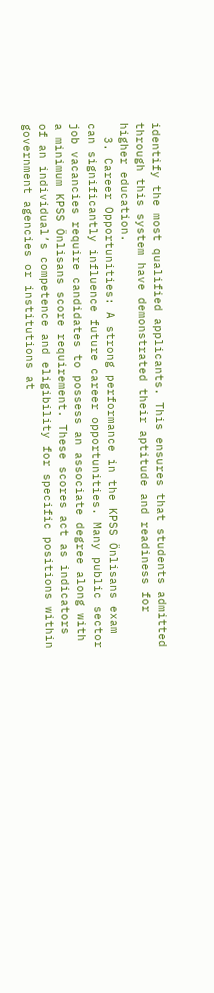identify the most qualified applicants. This ensures that students admitted through this system have demonstrated their aptitude and readiness for higher education.
  3. Career Opportunities: A strong performance in the KPSS Önlisans exam can significantly influence future career opportunities. Many public sector job vacancies require candidates to possess an associate degree along with a minimum KPSS Önlisans score requirement. These scores act as indicators of an individual’s competence and eligibility for specific positions within government agencies or institutions at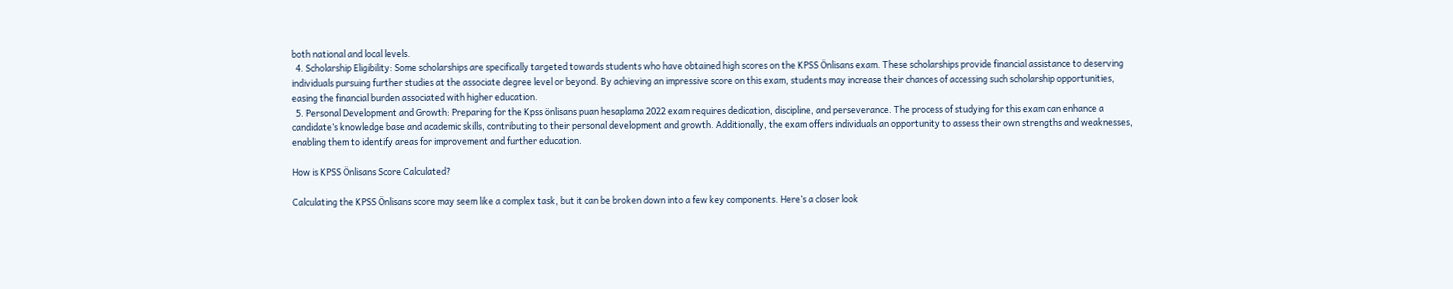both national and local levels.
  4. Scholarship Eligibility: Some scholarships are specifically targeted towards students who have obtained high scores on the KPSS Önlisans exam. These scholarships provide financial assistance to deserving individuals pursuing further studies at the associate degree level or beyond. By achieving an impressive score on this exam, students may increase their chances of accessing such scholarship opportunities, easing the financial burden associated with higher education.
  5. Personal Development and Growth: Preparing for the Kpss önlisans puan hesaplama 2022 exam requires dedication, discipline, and perseverance. The process of studying for this exam can enhance a candidate’s knowledge base and academic skills, contributing to their personal development and growth. Additionally, the exam offers individuals an opportunity to assess their own strengths and weaknesses, enabling them to identify areas for improvement and further education.

How is KPSS Önlisans Score Calculated?

Calculating the KPSS Önlisans score may seem like a complex task, but it can be broken down into a few key components. Here’s a closer look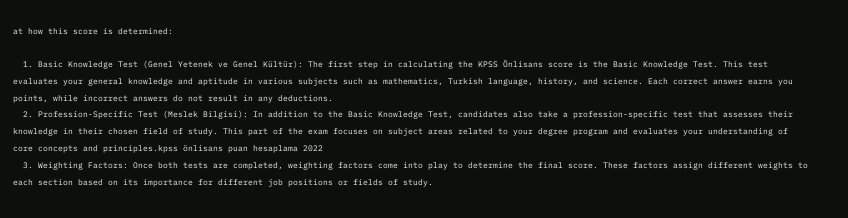at how this score is determined:

  1. Basic Knowledge Test (Genel Yetenek ve Genel Kültür): The first step in calculating the KPSS Önlisans score is the Basic Knowledge Test. This test evaluates your general knowledge and aptitude in various subjects such as mathematics, Turkish language, history, and science. Each correct answer earns you points, while incorrect answers do not result in any deductions.
  2. Profession-Specific Test (Meslek Bilgisi): In addition to the Basic Knowledge Test, candidates also take a profession-specific test that assesses their knowledge in their chosen field of study. This part of the exam focuses on subject areas related to your degree program and evaluates your understanding of core concepts and principles.kpss önlisans puan hesaplama 2022
  3. Weighting Factors: Once both tests are completed, weighting factors come into play to determine the final score. These factors assign different weights to each section based on its importance for different job positions or fields of study.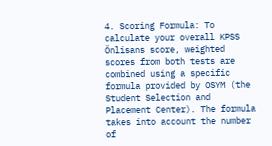4. Scoring Formula: To calculate your overall KPSS Önlisans score, weighted scores from both tests are combined using a specific formula provided by OSYM (the Student Selection and Placement Center). The formula takes into account the number of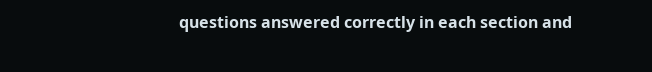questions answered correctly in each section and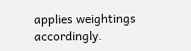applies weightings accordingly.